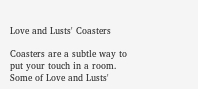Love and Lusts' Coasters

Coasters are a subtle way to put your touch in a room. Some of Love and Lusts'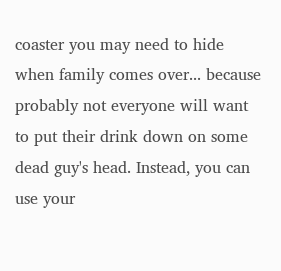coaster you may need to hide when family comes over... because probably not everyone will want to put their drink down on some dead guy's head. Instead, you can use your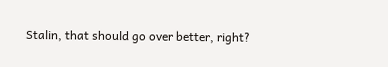Stalin, that should go over better, right?